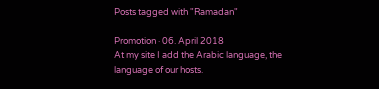Posts tagged with "Ramadan"

Promotion · 06. April 2018
At my site I add the Arabic language, the language of our hosts.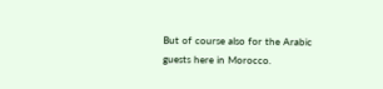But of course also for the Arabic guests here in Morocco.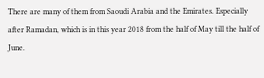There are many of them from Saoudi Arabia and the Emirates. Especially after Ramadan, which is in this year 2018 from the half of May till the half of June.